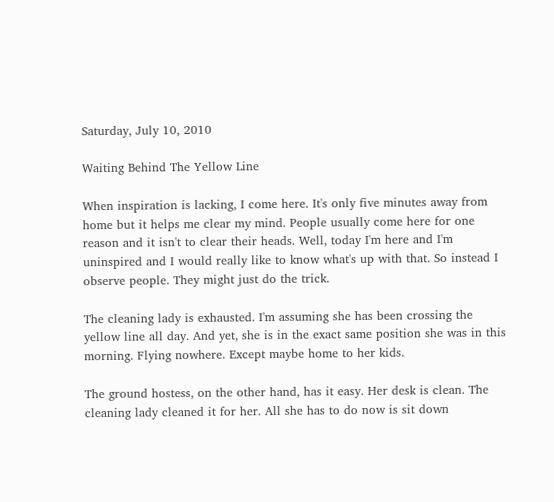Saturday, July 10, 2010

Waiting Behind The Yellow Line

When inspiration is lacking, I come here. It's only five minutes away from home but it helps me clear my mind. People usually come here for one reason and it isn't to clear their heads. Well, today I'm here and I'm uninspired and I would really like to know what's up with that. So instead I observe people. They might just do the trick.

The cleaning lady is exhausted. I'm assuming she has been crossing the yellow line all day. And yet, she is in the exact same position she was in this morning. Flying nowhere. Except maybe home to her kids.

The ground hostess, on the other hand, has it easy. Her desk is clean. The cleaning lady cleaned it for her. All she has to do now is sit down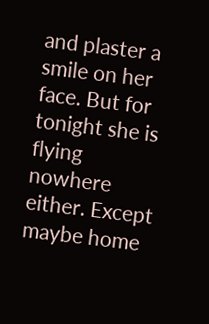and plaster a smile on her face. But for tonight she is flying nowhere either. Except maybe home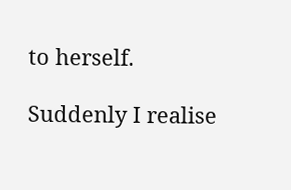to herself.

Suddenly I realise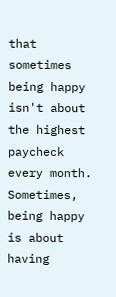that sometimes being happy isn't about the highest paycheck every month. Sometimes, being happy is about having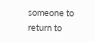someone to return to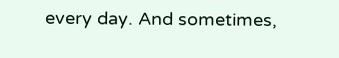every day. And sometimes,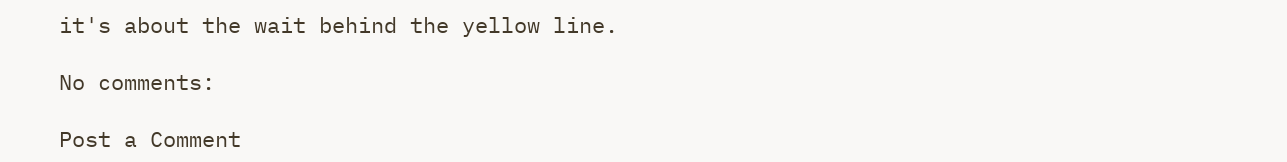it's about the wait behind the yellow line.

No comments:

Post a Comment